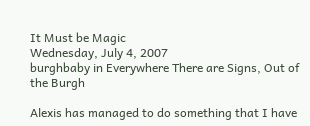It Must be Magic
Wednesday, July 4, 2007
burghbaby in Everywhere There are Signs, Out of the Burgh

Alexis has managed to do something that I have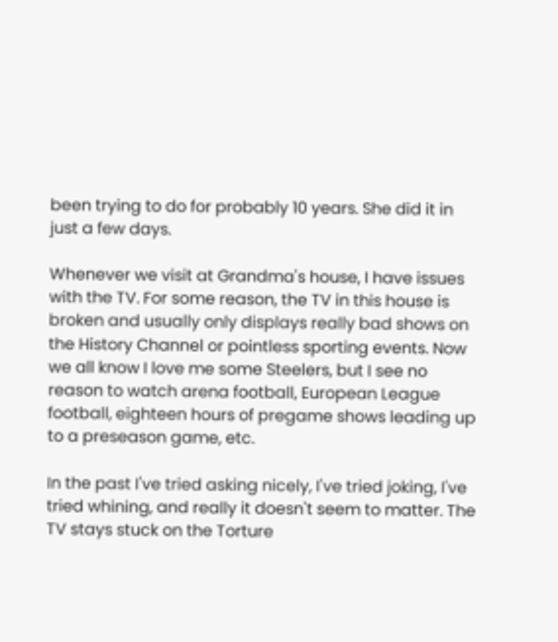been trying to do for probably 10 years. She did it in just a few days.

Whenever we visit at Grandma's house, I have issues with the TV. For some reason, the TV in this house is broken and usually only displays really bad shows on the History Channel or pointless sporting events. Now we all know I love me some Steelers, but I see no reason to watch arena football, European League football, eighteen hours of pregame shows leading up to a preseason game, etc.

In the past I've tried asking nicely, I've tried joking, I've tried whining, and really it doesn't seem to matter. The TV stays stuck on the Torture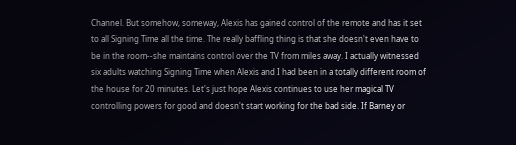Channel. But somehow, someway, Alexis has gained control of the remote and has it set to all Signing Time all the time. The really baffling thing is that she doesn't even have to be in the room--she maintains control over the TV from miles away. I actually witnessed six adults watching Signing Time when Alexis and I had been in a totally different room of the house for 20 minutes. Let's just hope Alexis continues to use her magical TV controlling powers for good and doesn't start working for the bad side. If Barney or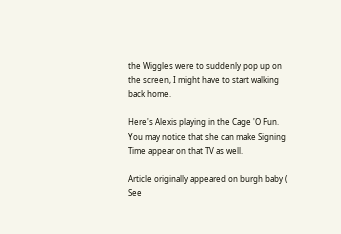the Wiggles were to suddenly pop up on the screen, I might have to start walking back home.

Here's Alexis playing in the Cage 'O Fun. You may notice that she can make Signing Time appear on that TV as well.

Article originally appeared on burgh baby (
See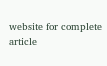website for complete article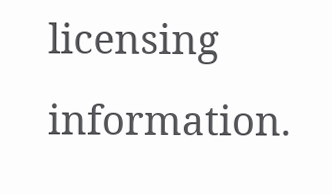licensing information.